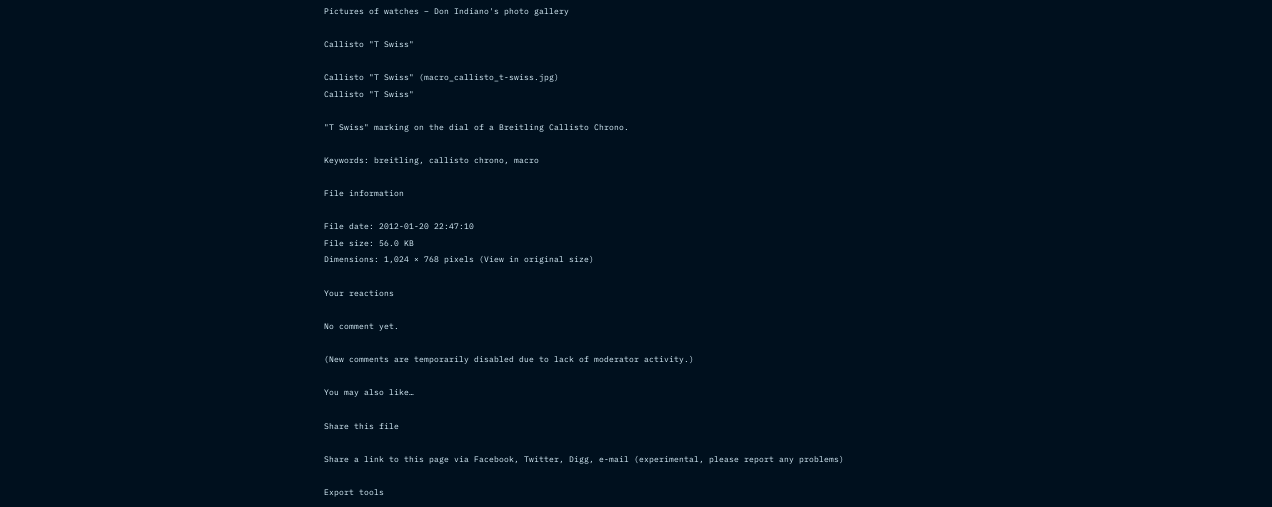Pictures of watches – Don Indiano's photo gallery

Callisto "T Swiss"

Callisto "T Swiss" (macro_callisto_t-swiss.jpg)
Callisto "T Swiss"

"T Swiss" marking on the dial of a Breitling Callisto Chrono.

Keywords: breitling, callisto chrono, macro

File information

File date: 2012-01-20 22:47:10
File size: 56.0 KB
Dimensions: 1,024 × 768 pixels (View in original size)

Your reactions

No comment yet.

(New comments are temporarily disabled due to lack of moderator activity.)

You may also like…

Share this file

Share a link to this page via Facebook, Twitter, Digg, e-mail (experimental, please report any problems)

Export tools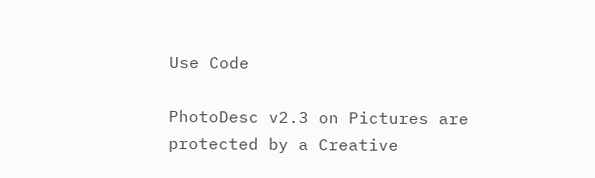Use Code

PhotoDesc v2.3 on Pictures are protected by a Creative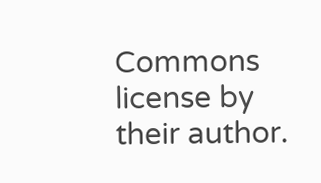Commons license by their author.